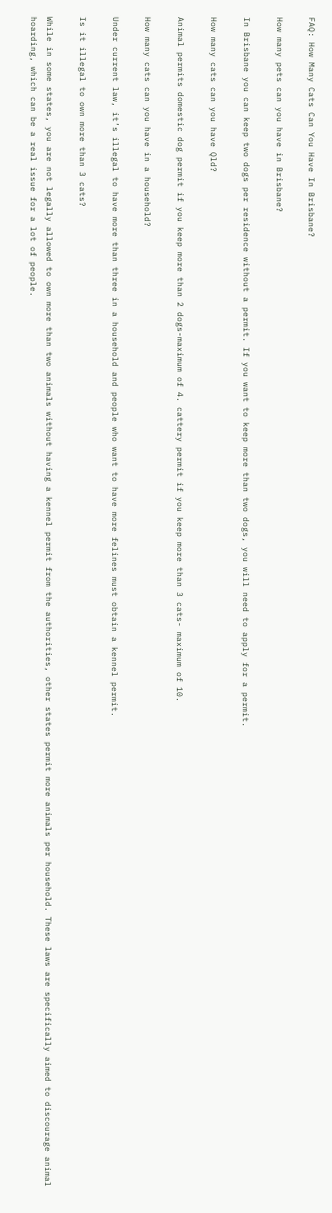FAQ: How Many Cats Can You Have In Brisbane?

How many pets can you have in Brisbane?

In Brisbane you can keep two dogs per residence without a permit. If you want to keep more than two dogs, you will need to apply for a permit.

How many cats can you have Qld?

Animal permits domestic dog permit if you keep more than 2 dogs-maximum of 4. cattery permit if you keep more than 3 cats- maximum of 10.

How many cats can you have in a household?

Under current law, it’s illegal to have more than three in a household and people who want to have more felines must obtain a kennel permit.

Is it illegal to own more than 3 cats?

While in some states, you are not legally allowed to own more than two animals without having a kennel permit from the authorities, other states permit more animals per household. These laws are specifically aimed to discourage animal hoarding, which can be a real issue for a lot of people.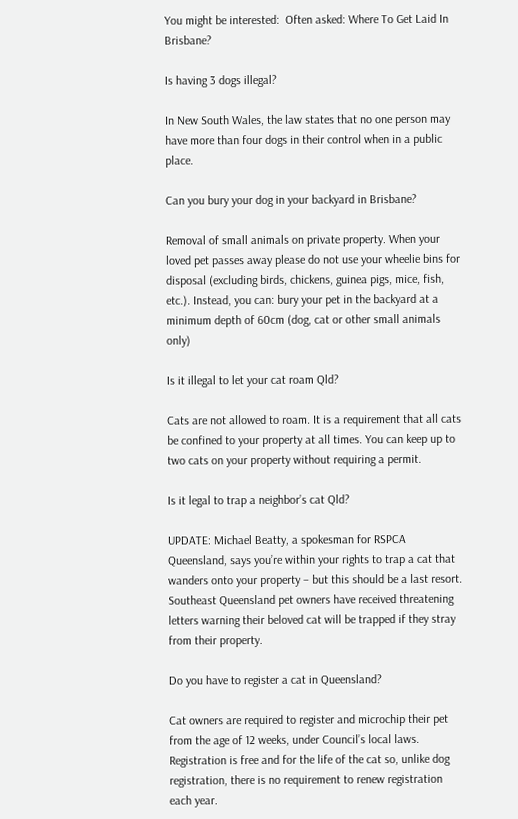You might be interested:  Often asked: Where To Get Laid In Brisbane?

Is having 3 dogs illegal?

In New South Wales, the law states that no one person may have more than four dogs in their control when in a public place.

Can you bury your dog in your backyard in Brisbane?

Removal of small animals on private property. When your loved pet passes away please do not use your wheelie bins for disposal (excluding birds, chickens, guinea pigs, mice, fish, etc.). Instead, you can: bury your pet in the backyard at a minimum depth of 60cm (dog, cat or other small animals only)

Is it illegal to let your cat roam Qld?

Cats are not allowed to roam. It is a requirement that all cats be confined to your property at all times. You can keep up to two cats on your property without requiring a permit.

Is it legal to trap a neighbor’s cat Qld?

UPDATE: Michael Beatty, a spokesman for RSPCA Queensland, says you’re within your rights to trap a cat that wanders onto your property – but this should be a last resort. Southeast Queensland pet owners have received threatening letters warning their beloved cat will be trapped if they stray from their property.

Do you have to register a cat in Queensland?

Cat owners are required to register and microchip their pet from the age of 12 weeks, under Council’s local laws. Registration is free and for the life of the cat so, unlike dog registration, there is no requirement to renew registration each year.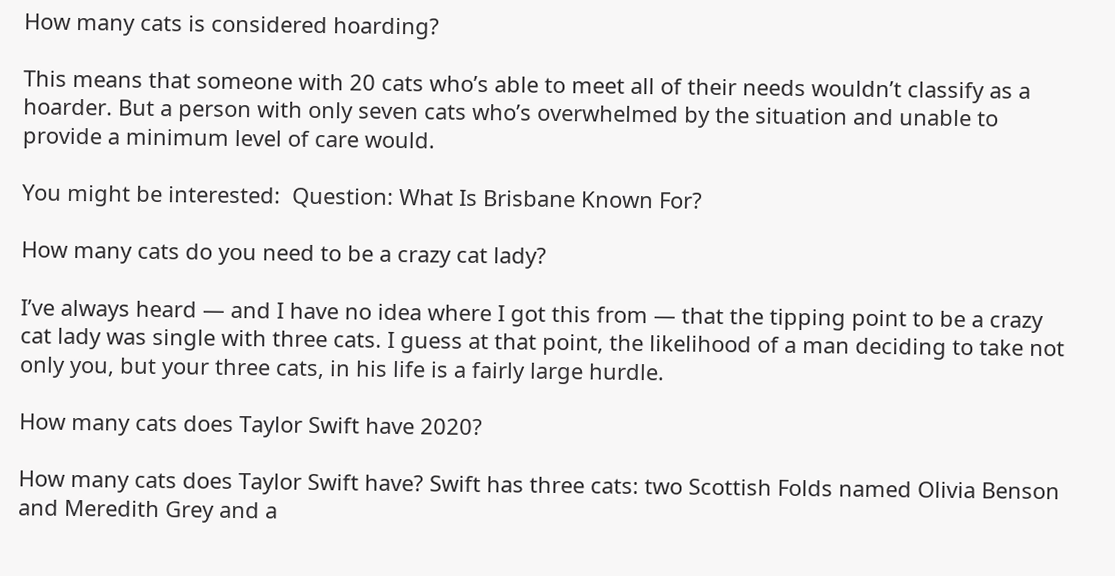How many cats is considered hoarding?

This means that someone with 20 cats who’s able to meet all of their needs wouldn’t classify as a hoarder. But a person with only seven cats who’s overwhelmed by the situation and unable to provide a minimum level of care would.

You might be interested:  Question: What Is Brisbane Known For?

How many cats do you need to be a crazy cat lady?

I’ve always heard — and I have no idea where I got this from — that the tipping point to be a crazy cat lady was single with three cats. I guess at that point, the likelihood of a man deciding to take not only you, but your three cats, in his life is a fairly large hurdle.

How many cats does Taylor Swift have 2020?

How many cats does Taylor Swift have? Swift has three cats: two Scottish Folds named Olivia Benson and Meredith Grey and a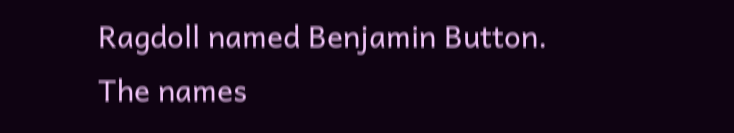Ragdoll named Benjamin Button. The names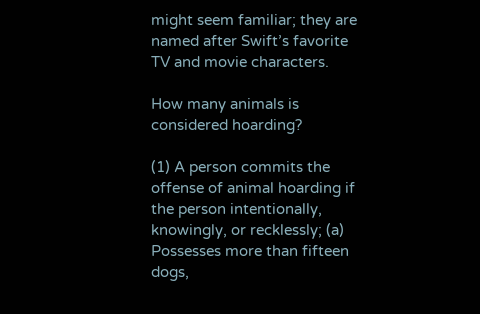might seem familiar; they are named after Swift’s favorite TV and movie characters.

How many animals is considered hoarding?

(1) A person commits the offense of animal hoarding if the person intentionally, knowingly, or recklessly; (a) Possesses more than fifteen dogs,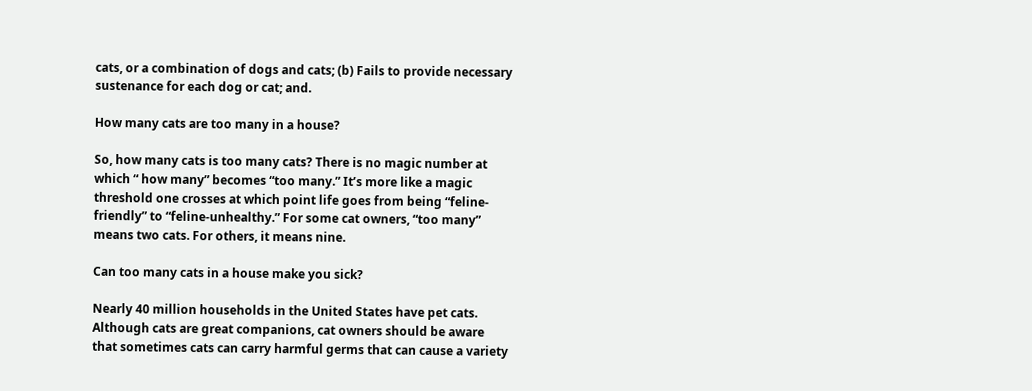cats, or a combination of dogs and cats; (b) Fails to provide necessary sustenance for each dog or cat; and.

How many cats are too many in a house?

So, how many cats is too many cats? There is no magic number at which “ how many” becomes “too many.” It’s more like a magic threshold one crosses at which point life goes from being “feline-friendly” to “feline-unhealthy.” For some cat owners, “too many” means two cats. For others, it means nine.

Can too many cats in a house make you sick?

Nearly 40 million households in the United States have pet cats. Although cats are great companions, cat owners should be aware that sometimes cats can carry harmful germs that can cause a variety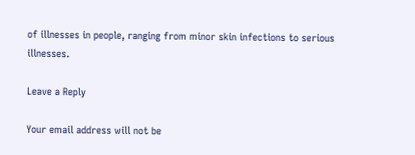of illnesses in people, ranging from minor skin infections to serious illnesses.

Leave a Reply

Your email address will not be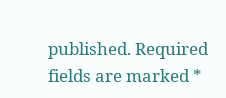published. Required fields are marked *